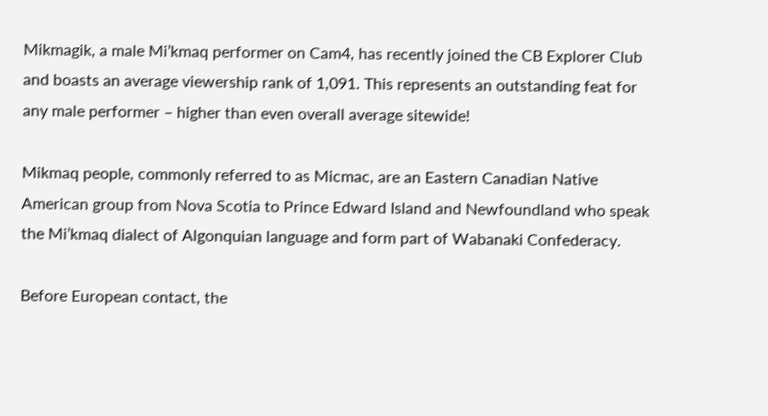Mikmagik, a male Mi’kmaq performer on Cam4, has recently joined the CB Explorer Club and boasts an average viewership rank of 1,091. This represents an outstanding feat for any male performer – higher than even overall average sitewide!

Mikmaq people, commonly referred to as Micmac, are an Eastern Canadian Native American group from Nova Scotia to Prince Edward Island and Newfoundland who speak the Mi’kmaq dialect of Algonquian language and form part of Wabanaki Confederacy.

Before European contact, the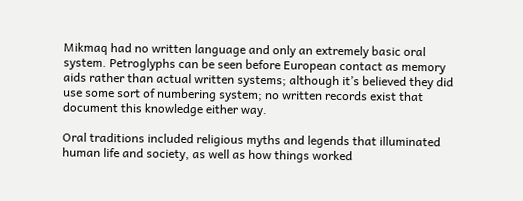Mikmaq had no written language and only an extremely basic oral system. Petroglyphs can be seen before European contact as memory aids rather than actual written systems; although it’s believed they did use some sort of numbering system; no written records exist that document this knowledge either way.

Oral traditions included religious myths and legends that illuminated human life and society, as well as how things worked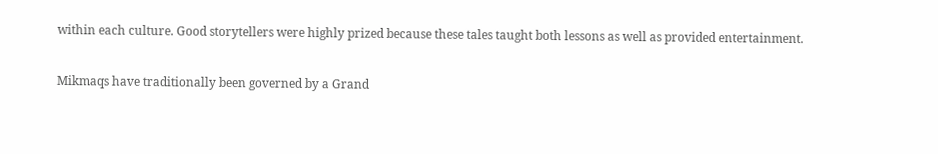within each culture. Good storytellers were highly prized because these tales taught both lessons as well as provided entertainment.

Mikmaqs have traditionally been governed by a Grand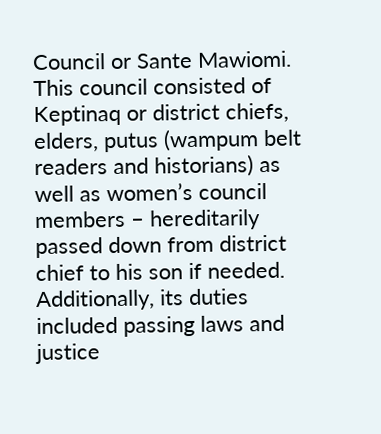Council or Sante Mawiomi. This council consisted of Keptinaq or district chiefs, elders, putus (wampum belt readers and historians) as well as women’s council members – hereditarily passed down from district chief to his son if needed. Additionally, its duties included passing laws and justice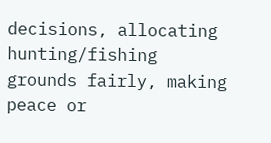decisions, allocating hunting/fishing grounds fairly, making peace or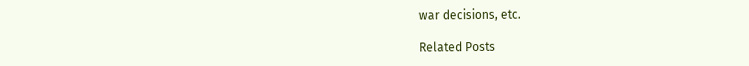war decisions, etc.

Related Posts